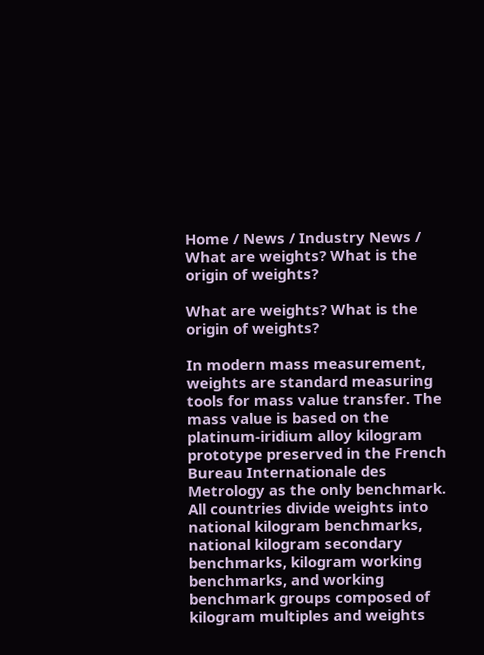Home / News / Industry News / What are weights? What is the origin of weights?

What are weights? What is the origin of weights?

In modern mass measurement, weights are standard measuring tools for mass value transfer. The mass value is based on the platinum-iridium alloy kilogram prototype preserved in the French Bureau Internationale des Metrology as the only benchmark. All countries divide weights into national kilogram benchmarks, national kilogram secondary benchmarks, kilogram working benchmarks, and working benchmark groups composed of kilogram multiples and weights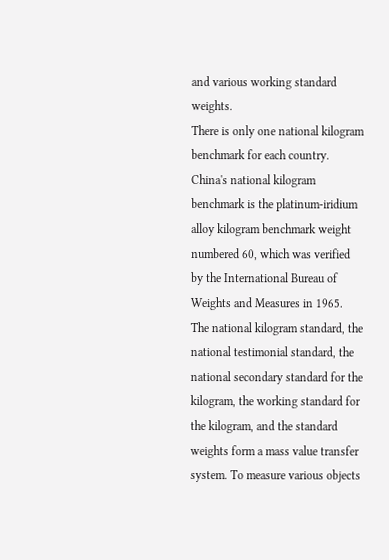and various working standard weights.
There is only one national kilogram benchmark for each country. China's national kilogram benchmark is the platinum-iridium alloy kilogram benchmark weight numbered 60, which was verified by the International Bureau of Weights and Measures in 1965. The national kilogram standard, the national testimonial standard, the national secondary standard for the kilogram, the working standard for the kilogram, and the standard weights form a mass value transfer system. To measure various objects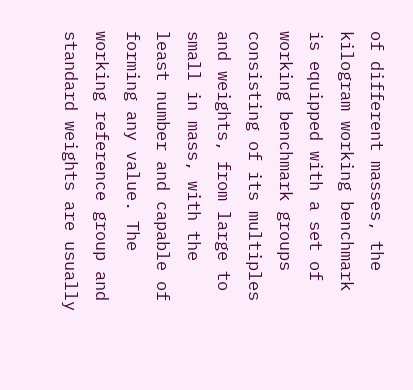of different masses, the kilogram working benchmark is equipped with a set of working benchmark groups consisting of its multiples and weights, from large to small in mass, with the least number and capable of forming any value. The working reference group and standard weights are usually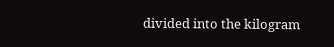divided into the kilogram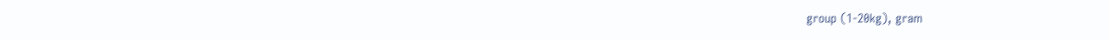group (1-20kg), gram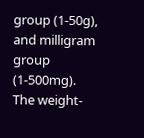group (1-50g), and milligram group (1-500mg). The weight-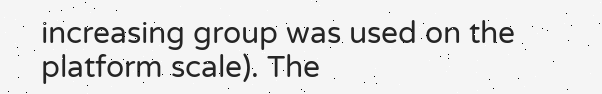increasing group was used on the platform scale). The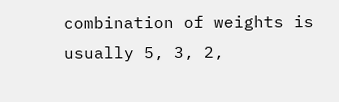combination of weights is usually 5, 3, 2,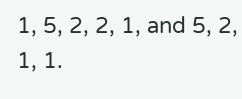1, 5, 2, 2, 1, and 5, 2, 1, 1.